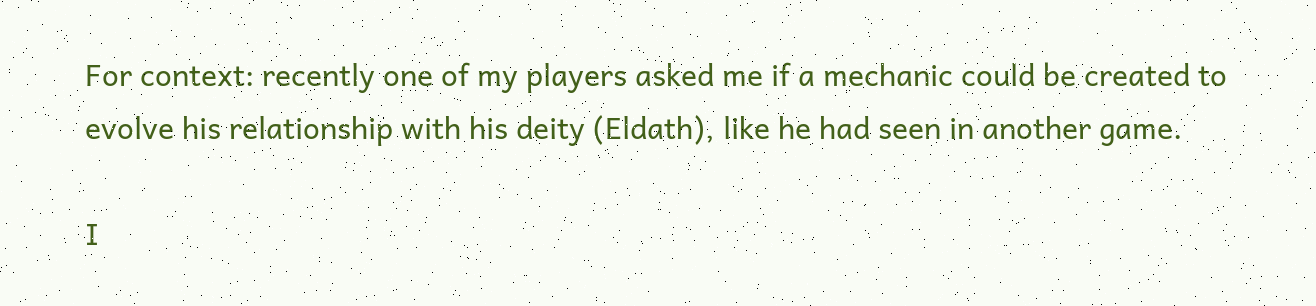For context: recently one of my players asked me if a mechanic could be created to evolve his relationship with his deity (Eldath), like he had seen in another game.

I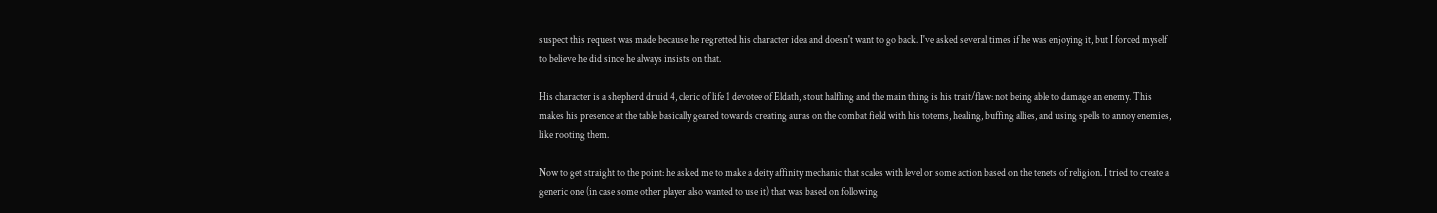suspect this request was made because he regretted his character idea and doesn't want to go back. I've asked several times if he was enjoying it, but I forced myself to believe he did since he always insists on that.

His character is a shepherd druid 4, cleric of life 1 devotee of Eldath, stout halfling and the main thing is his trait/flaw: not being able to damage an enemy. This makes his presence at the table basically geared towards creating auras on the combat field with his totems, healing, buffing allies, and using spells to annoy enemies, like rooting them.

Now to get straight to the point: he asked me to make a deity affinity mechanic that scales with level or some action based on the tenets of religion. I tried to create a generic one (in case some other player also wanted to use it) that was based on following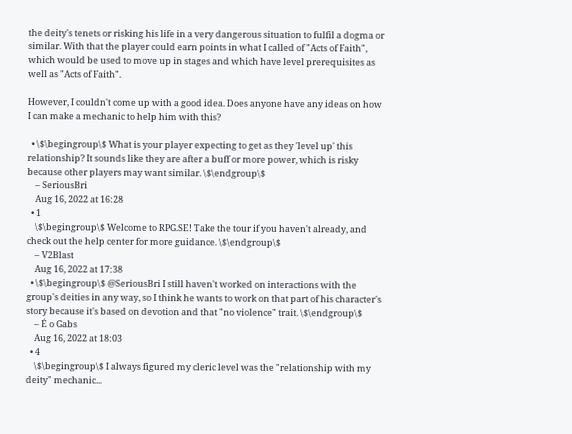the deity's tenets or risking his life in a very dangerous situation to fulfil a dogma or similar. With that the player could earn points in what I called of "Acts of Faith", which would be used to move up in stages and which have level prerequisites as well as "Acts of Faith".

However, I couldn't come up with a good idea. Does anyone have any ideas on how I can make a mechanic to help him with this?

  • \$\begingroup\$ What is your player expecting to get as they 'level up' this relationship? It sounds like they are after a buff or more power, which is risky because other players may want similar. \$\endgroup\$
    – SeriousBri
    Aug 16, 2022 at 16:28
  • 1
    \$\begingroup\$ Welcome to RPG.SE! Take the tour if you haven't already, and check out the help center for more guidance. \$\endgroup\$
    – V2Blast
    Aug 16, 2022 at 17:38
  • \$\begingroup\$ @SeriousBri I still haven't worked on interactions with the group's deities in any way, so I think he wants to work on that part of his character's story because it's based on devotion and that "no violence" trait. \$\endgroup\$
    – É o Gabs
    Aug 16, 2022 at 18:03
  • 4
    \$\begingroup\$ I always figured my cleric level was the "relationship with my deity" mechanic...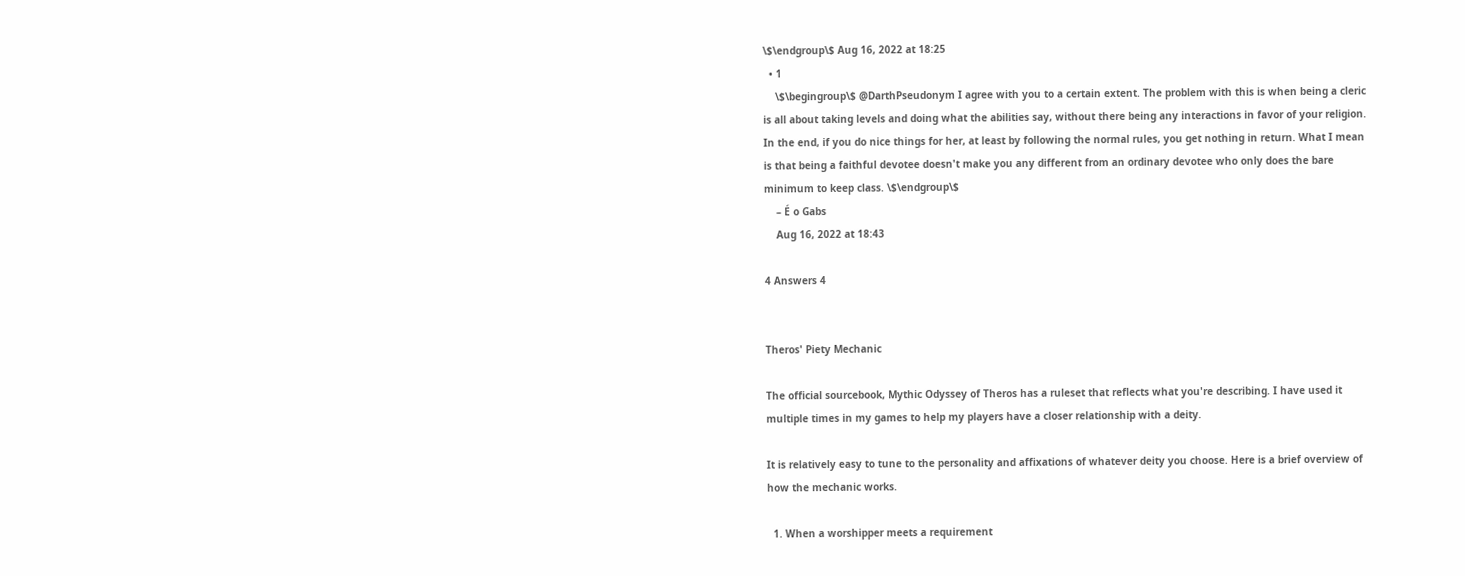\$\endgroup\$ Aug 16, 2022 at 18:25
  • 1
    \$\begingroup\$ @DarthPseudonym I agree with you to a certain extent. The problem with this is when being a cleric is all about taking levels and doing what the abilities say, without there being any interactions in favor of your religion. In the end, if you do nice things for her, at least by following the normal rules, you get nothing in return. What I mean is that being a faithful devotee doesn't make you any different from an ordinary devotee who only does the bare minimum to keep class. \$\endgroup\$
    – É o Gabs
    Aug 16, 2022 at 18:43

4 Answers 4


Theros' Piety Mechanic

The official sourcebook, Mythic Odyssey of Theros has a ruleset that reflects what you're describing. I have used it multiple times in my games to help my players have a closer relationship with a deity.

It is relatively easy to tune to the personality and affixations of whatever deity you choose. Here is a brief overview of how the mechanic works.

  1. When a worshipper meets a requirement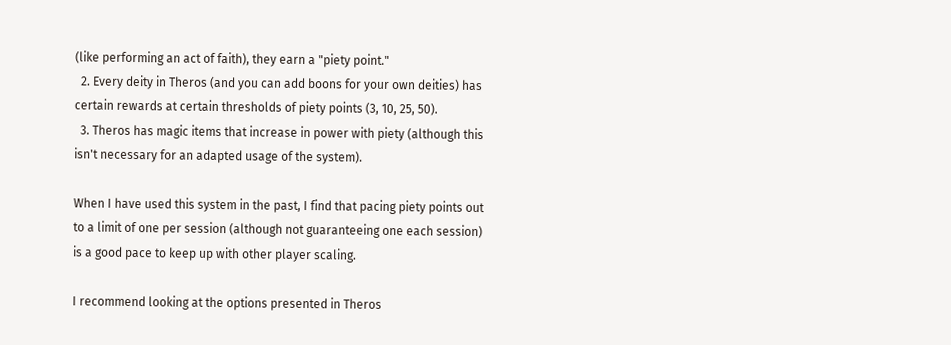(like performing an act of faith), they earn a "piety point."
  2. Every deity in Theros (and you can add boons for your own deities) has certain rewards at certain thresholds of piety points (3, 10, 25, 50).
  3. Theros has magic items that increase in power with piety (although this isn't necessary for an adapted usage of the system).

When I have used this system in the past, I find that pacing piety points out to a limit of one per session (although not guaranteeing one each session) is a good pace to keep up with other player scaling.

I recommend looking at the options presented in Theros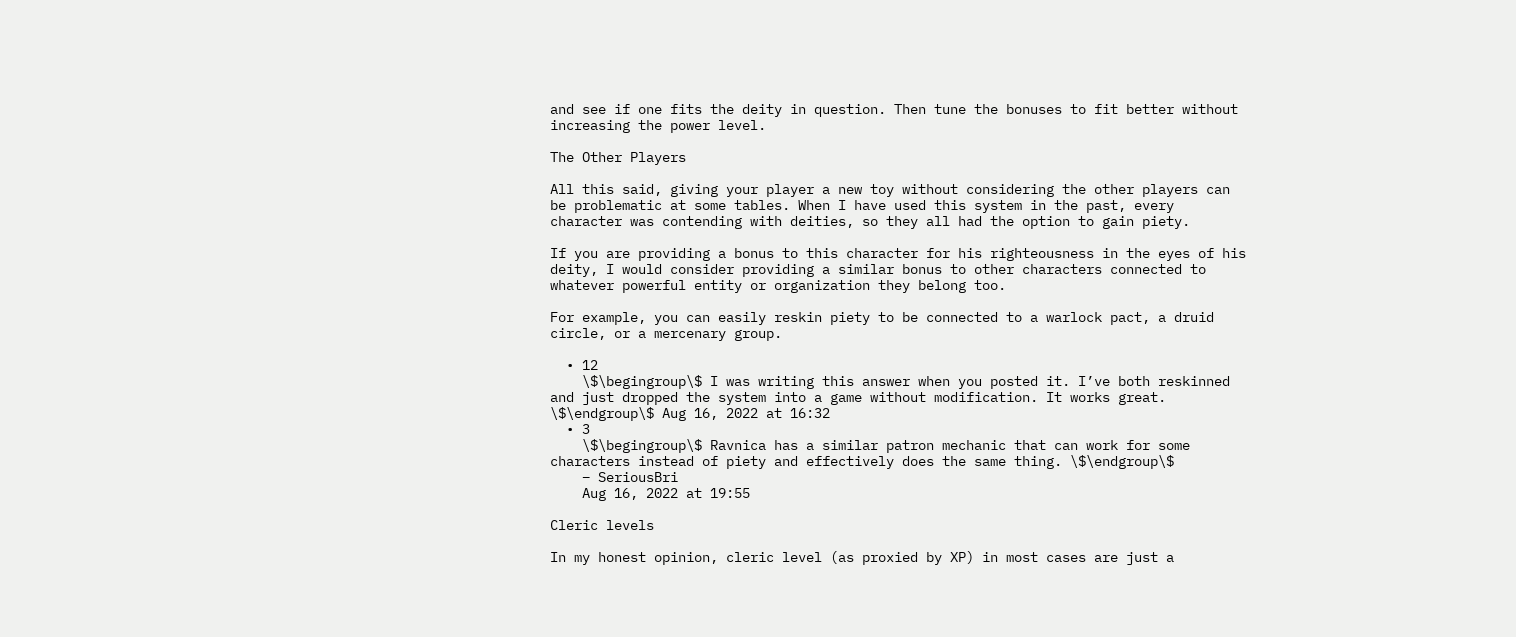and see if one fits the deity in question. Then tune the bonuses to fit better without increasing the power level.

The Other Players

All this said, giving your player a new toy without considering the other players can be problematic at some tables. When I have used this system in the past, every character was contending with deities, so they all had the option to gain piety.

If you are providing a bonus to this character for his righteousness in the eyes of his deity, I would consider providing a similar bonus to other characters connected to whatever powerful entity or organization they belong too.

For example, you can easily reskin piety to be connected to a warlock pact, a druid circle, or a mercenary group.

  • 12
    \$\begingroup\$ I was writing this answer when you posted it. I’ve both reskinned and just dropped the system into a game without modification. It works great. \$\endgroup\$ Aug 16, 2022 at 16:32
  • 3
    \$\begingroup\$ Ravnica has a similar patron mechanic that can work for some characters instead of piety and effectively does the same thing. \$\endgroup\$
    – SeriousBri
    Aug 16, 2022 at 19:55

Cleric levels

In my honest opinion, cleric level (as proxied by XP) in most cases are just a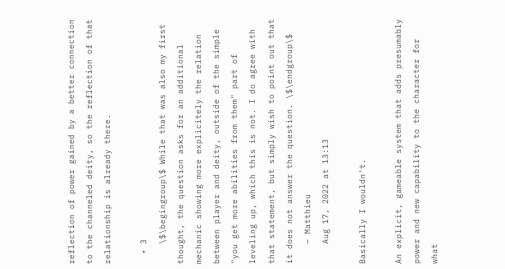reflection of power gained by a better connection to the channeled deity, so the reflection of that relationship is already there.

  • 3
    \$\begingroup\$ While that was also my first thought, the question asks for an additional mechanic showing more explicitely the relation between player and deity, outside of the simple "you get more abilities from them" part of leveling up, which this is not. I do agree with that statement, but simply wish to point out that it does not answer the question. \$\endgroup\$
    – Matthieu
    Aug 17, 2022 at 13:13

Basically I wouldn't.

An explicit, gameable system that adds presumably power and new capability to the character for what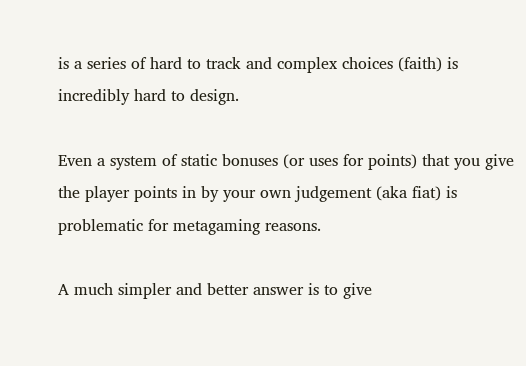is a series of hard to track and complex choices (faith) is incredibly hard to design.

Even a system of static bonuses (or uses for points) that you give the player points in by your own judgement (aka fiat) is problematic for metagaming reasons.

A much simpler and better answer is to give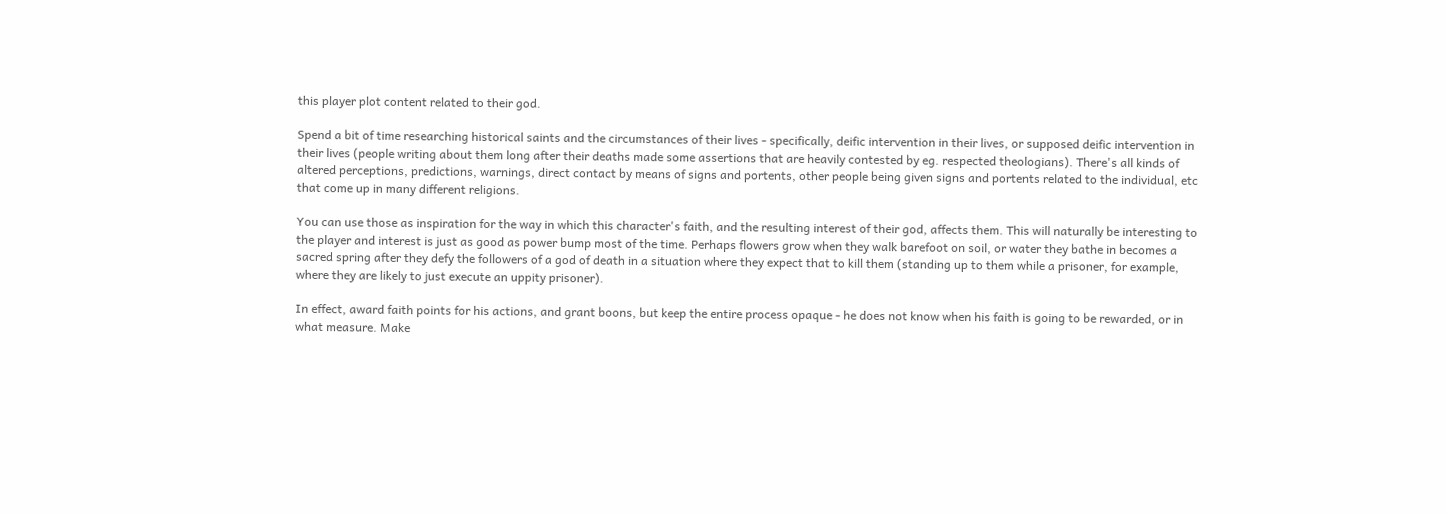this player plot content related to their god.

Spend a bit of time researching historical saints and the circumstances of their lives - specifically, deific intervention in their lives, or supposed deific intervention in their lives (people writing about them long after their deaths made some assertions that are heavily contested by eg. respected theologians). There's all kinds of altered perceptions, predictions, warnings, direct contact by means of signs and portents, other people being given signs and portents related to the individual, etc that come up in many different religions.

You can use those as inspiration for the way in which this character's faith, and the resulting interest of their god, affects them. This will naturally be interesting to the player and interest is just as good as power bump most of the time. Perhaps flowers grow when they walk barefoot on soil, or water they bathe in becomes a sacred spring after they defy the followers of a god of death in a situation where they expect that to kill them (standing up to them while a prisoner, for example, where they are likely to just execute an uppity prisoner).

In effect, award faith points for his actions, and grant boons, but keep the entire process opaque - he does not know when his faith is going to be rewarded, or in what measure. Make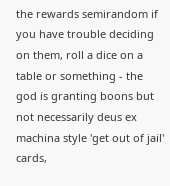the rewards semirandom if you have trouble deciding on them, roll a dice on a table or something - the god is granting boons but not necessarily deus ex machina style 'get out of jail' cards,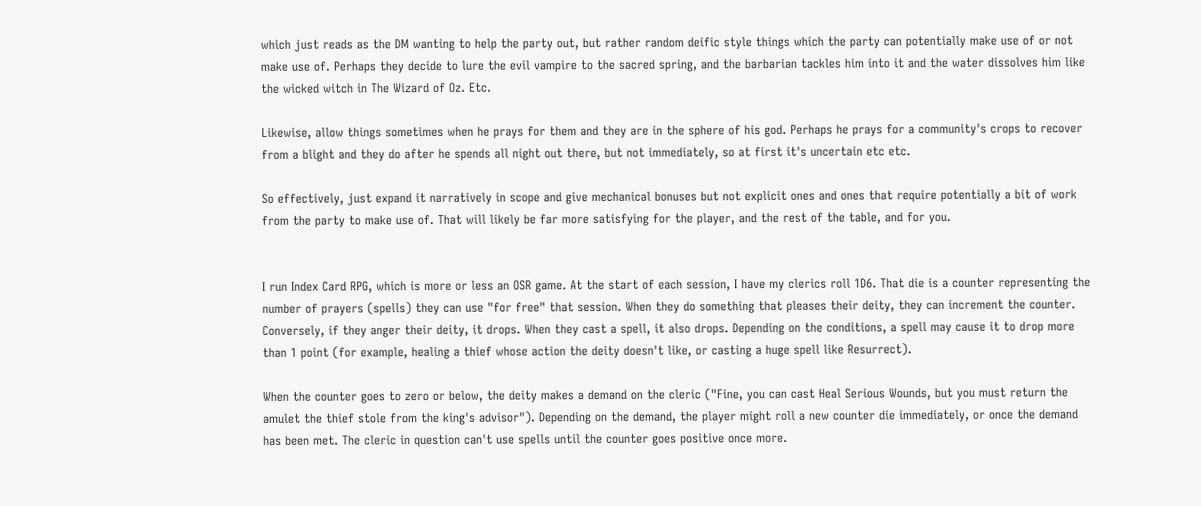which just reads as the DM wanting to help the party out, but rather random deific style things which the party can potentially make use of or not make use of. Perhaps they decide to lure the evil vampire to the sacred spring, and the barbarian tackles him into it and the water dissolves him like the wicked witch in The Wizard of Oz. Etc.

Likewise, allow things sometimes when he prays for them and they are in the sphere of his god. Perhaps he prays for a community's crops to recover from a blight and they do after he spends all night out there, but not immediately, so at first it's uncertain etc etc.

So effectively, just expand it narratively in scope and give mechanical bonuses but not explicit ones and ones that require potentially a bit of work from the party to make use of. That will likely be far more satisfying for the player, and the rest of the table, and for you.


I run Index Card RPG, which is more or less an OSR game. At the start of each session, I have my clerics roll 1D6. That die is a counter representing the number of prayers (spells) they can use "for free" that session. When they do something that pleases their deity, they can increment the counter. Conversely, if they anger their deity, it drops. When they cast a spell, it also drops. Depending on the conditions, a spell may cause it to drop more than 1 point (for example, healing a thief whose action the deity doesn't like, or casting a huge spell like Resurrect).

When the counter goes to zero or below, the deity makes a demand on the cleric ("Fine, you can cast Heal Serious Wounds, but you must return the amulet the thief stole from the king's advisor"). Depending on the demand, the player might roll a new counter die immediately, or once the demand has been met. The cleric in question can't use spells until the counter goes positive once more.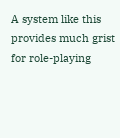A system like this provides much grist for role-playing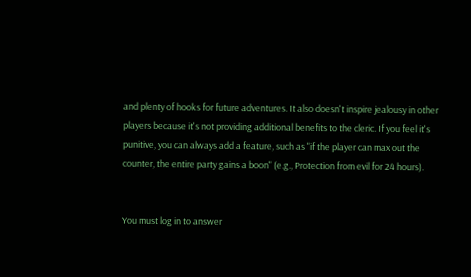and plenty of hooks for future adventures. It also doesn't inspire jealousy in other players because it's not providing additional benefits to the cleric. If you feel it's punitive, you can always add a feature, such as "if the player can max out the counter, the entire party gains a boon" (e.g., Protection from evil for 24 hours).


You must log in to answer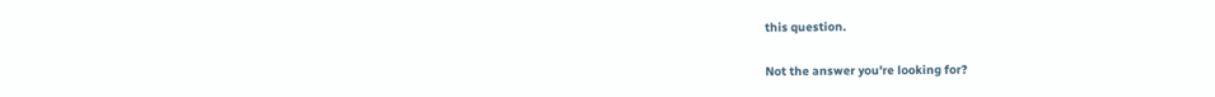this question.

Not the answer you're looking for?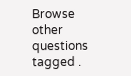Browse other questions tagged .